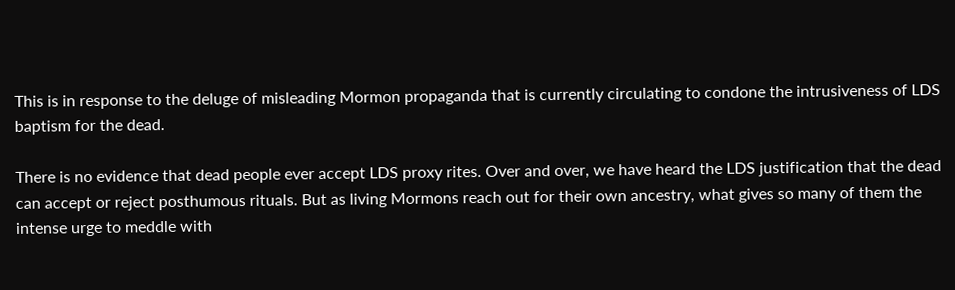This is in response to the deluge of misleading Mormon propaganda that is currently circulating to condone the intrusiveness of LDS baptism for the dead.

There is no evidence that dead people ever accept LDS proxy rites. Over and over, we have heard the LDS justification that the dead can accept or reject posthumous rituals. But as living Mormons reach out for their own ancestry, what gives so many of them the intense urge to meddle with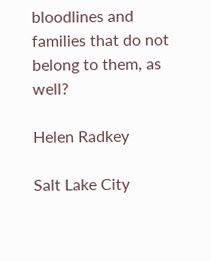bloodlines and families that do not belong to them, as well?

Helen Radkey

Salt Lake City